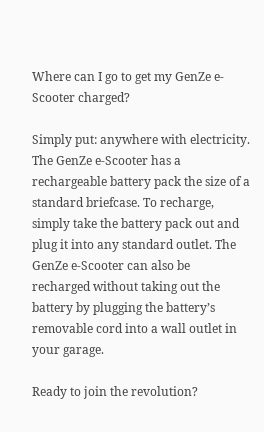Where can I go to get my GenZe e-Scooter charged?

Simply put: anywhere with electricity. The GenZe e-Scooter has a rechargeable battery pack the size of a standard briefcase. To recharge, simply take the battery pack out and plug it into any standard outlet. The GenZe e-Scooter can also be recharged without taking out the battery by plugging the battery’s removable cord into a wall outlet in your garage.

Ready to join the revolution?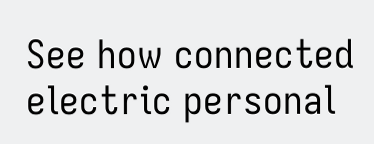See how connected electric personal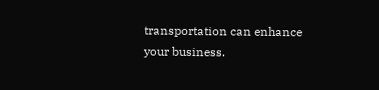transportation can enhance your business.